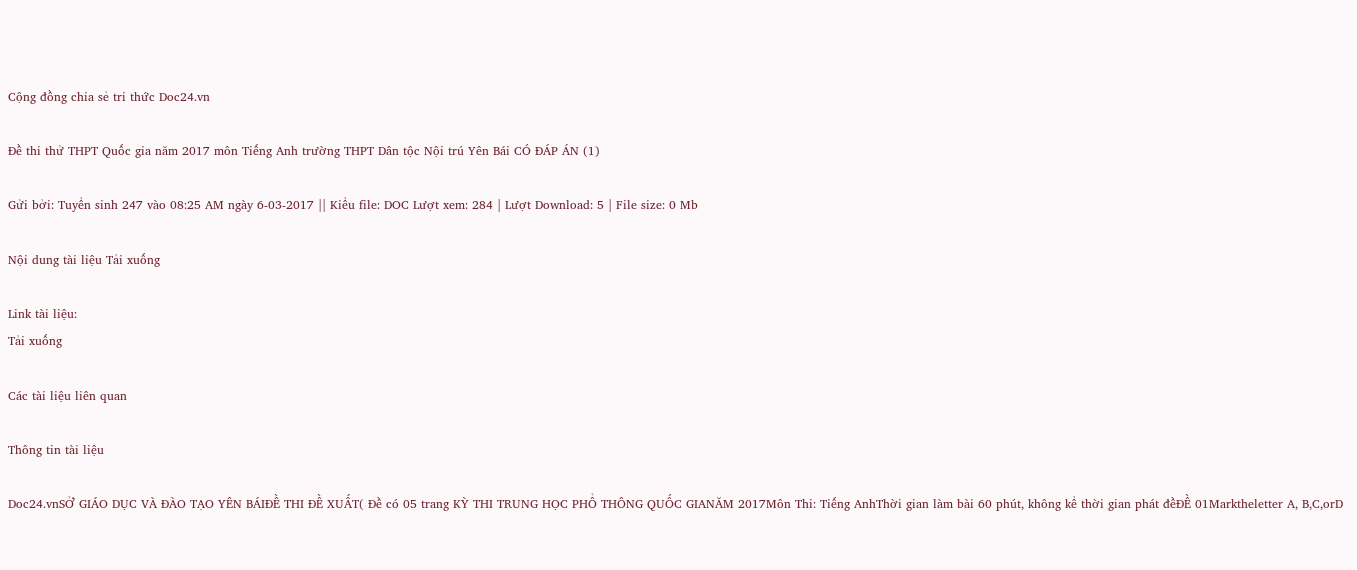Cộng đồng chia sẻ tri thức Doc24.vn

Đề thi thử THPT Quốc gia năm 2017 môn Tiếng Anh trường THPT Dân tộc Nội trú Yên Bái CÓ ĐÁP ÁN (1)

Gửi bởi: Tuyển sinh 247 vào 08:25 AM ngày 6-03-2017 || Kiểu file: DOC Lượt xem: 284 | Lượt Download: 5 | File size: 0 Mb

Nội dung tài liệu Tải xuống

Link tài liệu:
Tải xuống

Các tài liệu liên quan

Thông tin tài liệu

Doc24.vnSỞ GIÁO DỤC VÀ ĐÀO TẠO YÊN BÁIĐỀ THI ĐỀ XUẤT( Đề có 05 trang KỲ THI TRUNG HỌC PHỔ THÔNG QUỐC GIANĂM 2017Môn Thi: Tiếng AnhThời gian làm bài 60 phút, không kể thời gian phát đềĐỀ 01Marktheletter A, B,C,orD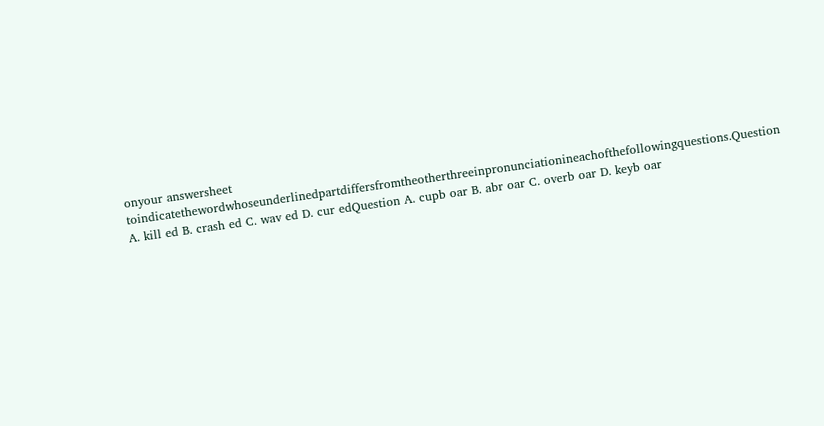onyour answersheet toindicatethewordwhoseunderlinedpartdiffersfromtheotherthreeinpronunciationineachofthefollowingquestions.Question A. kill ed B. crash ed C. wav ed D. cur edQuestion A. cupb oar B. abr oar C. overb oar D. keyb oar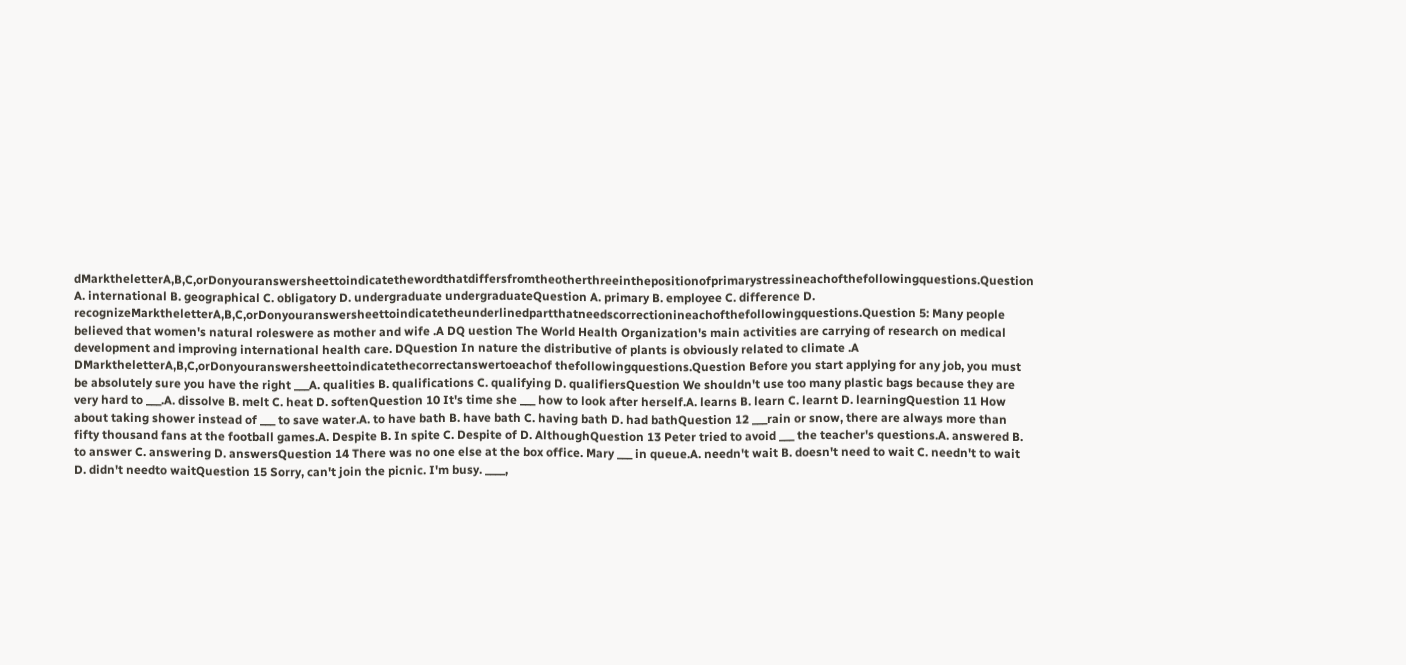dMarktheletterA,B,C,orDonyouranswersheettoindicatethewordthatdiffersfromtheotherthreeinthepositionofprimarystressineachofthefollowingquestions.Question A. international B. geographical C. obligatory D. undergraduate undergraduateQuestion A. primary B. employee C. difference D. recognizeMarktheletterA,B,C,orDonyouranswersheettoindicatetheunderlinedpartthatneedscorrectionineachofthefollowingquestions.Question 5: Many people believed that women's natural roleswere as mother and wife .A DQ uestion The World Health Organization's main activities are carrying of research on medical development and improving international health care. DQuestion In nature the distributive of plants is obviously related to climate .A DMarktheletterA,B,C,orDonyouranswersheettoindicatethecorrectanswertoeachof thefollowingquestions.Question Before you start applying for any job, you must be absolutely sure you have the right ___A. qualities B. qualifications C. qualifying D. qualifiersQuestion We shouldn't use too many plastic bags because they are very hard to ___.A. dissolve B. melt C. heat D. softenQuestion 10 It's time she ___ how to look after herself.A. learns B. learn C. learnt D. learningQuestion 11 How about taking shower instead of ___ to save water.A. to have bath B. have bath C. having bath D. had bathQuestion 12 ___rain or snow, there are always more than fifty thousand fans at the football games.A. Despite B. In spite C. Despite of D. AlthoughQuestion 13 Peter tried to avoid ___ the teacher's questions.A. answered B. to answer C. answering D. answersQuestion 14 There was no one else at the box office. Mary ___ in queue.A. needn't wait B. doesn't need to wait C. needn't to wait D. didn't needto waitQuestion 15 Sorry, can't join the picnic. I'm busy. ____,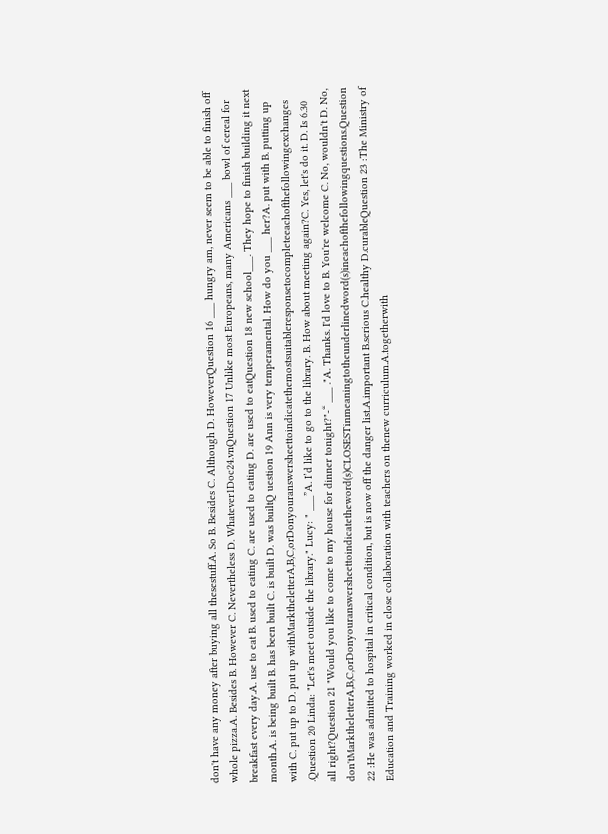don't have any money after buying all thesestuff.A. So B. Besides C. Although D. HoweverQuestion 16 ___ hungry am, never seem to be able to finish off whole pizza.A. Besides B. However C. Nevertheless D. Whatever1Doc24.vnQuestion 17 Unlike most Europeans, many Americans ___ bowl of cereal for breakfast every day.A. use to eat B. used to eating C. are used to eating D. are used to eatQuestion 18 new school___. They hope to finish building it next month.A. is being built B. has been built C. is built D. was builtQ uestion 19 Ann is very temperamental. How do you ___ her?A. put with B. putting up with C. put up to D. put up withMarktheletterA,B,C,orDonyouranswersheettoindicatethemostsuitableresponsetocompleteeachofthefollowingexchanges .Question 20 Linda: "Let's meet outside the library." Lucy: " ___”A. I’d like to go to the library. B. How about meeting again?C. Yes, let's do it. D. Is 6.30 all right?Question 21 "Would you like to come to my house for dinner tonight?"-“ ___ ."A. Thanks. I'd love to B. You're welcome C. No, wouldn't D. No, don'tMarktheletterA,B,C,orDonyouranswersheettoindicatetheword(s)CLOSESTinmeaningtotheunderlinedword(s)ineachofthefollowingquestions.Question 22 :He was admitted to hospital in critical condition, but is now off the danger list.A.important B.serious C.healthy D.curableQuestion 23 :The Ministry of Education and Training worked in close collaboration with teachers on thenew curriculum.A.togetherwith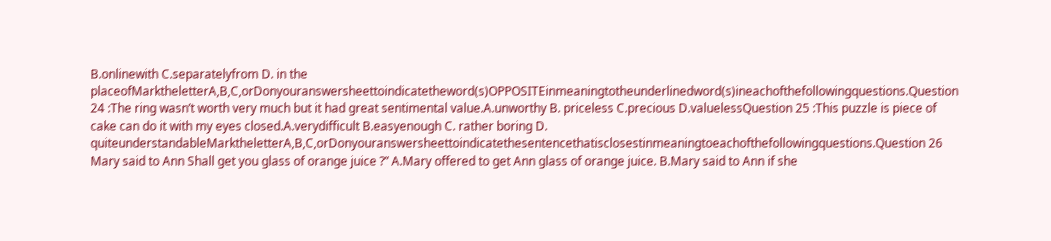B.onlinewith C.separatelyfrom D. in the placeofMarktheletterA,B,C,orDonyouranswersheettoindicatetheword(s)OPPOSITEinmeaningtotheunderlinedword(s)ineachofthefollowingquestions.Question 24 :The ring wasn’t worth very much but it had great sentimental value.A.unworthy B. priceless C.precious D.valuelessQuestion 25 :This puzzle is piece of cake can do it with my eyes closed.A.verydifficult B.easyenough C. rather boring D. quiteunderstandableMarktheletterA,B,C,orDonyouranswersheettoindicatethesentencethatisclosestinmeaningtoeachofthefollowingquestions.Question 26 Mary said to Ann Shall get you glass of orange juice ?” A.Mary offered to get Ann glass of orange juice. B.Mary said to Ann if she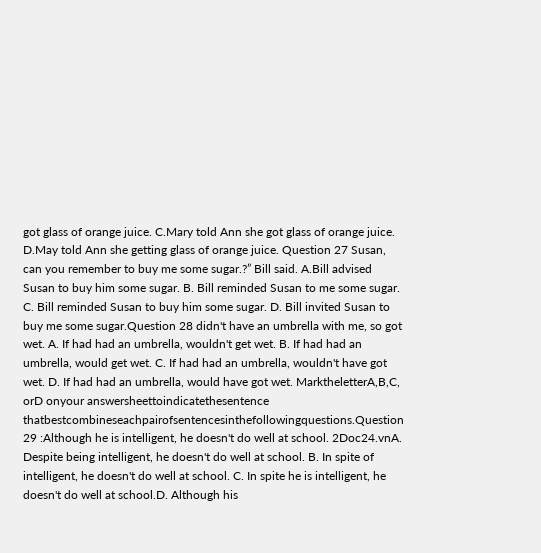got glass of orange juice. C.Mary told Ann she got glass of orange juice. D.May told Ann she getting glass of orange juice. Question 27 Susan, can you remember to buy me some sugar.?” Bill said. A.Bill advised Susan to buy him some sugar. B. Bill reminded Susan to me some sugar. C. Bill reminded Susan to buy him some sugar. D. Bill invited Susan to buy me some sugar.Question 28 didn't have an umbrella with me, so got wet. A. If had had an umbrella, wouldn't get wet. B. If had had an umbrella, would get wet. C. If had had an umbrella, wouldn't have got wet. D. If had had an umbrella, would have got wet. MarktheletterA,B,C, orD onyour answersheettoindicatethesentence thatbestcombineseachpairofsentencesinthefollowingquestions.Question 29 :Although he is intelligent, he doesn't do well at school. 2Doc24.vnA. Despite being intelligent, he doesn't do well at school. B. In spite of intelligent, he doesn't do well at school. C. In spite he is intelligent, he doesn't do well at school.D. Although his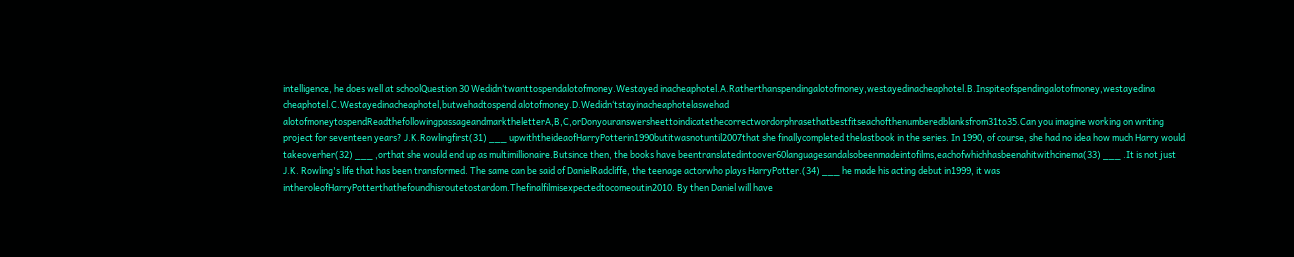intelligence, he does well at schoolQuestion 30 Wedidn‘twanttospendalotofmoney.Westayed inacheaphotel.A.Ratherthanspendingalotofmoney,westayedinacheaphotel.B.Inspiteofspendingalotofmoney,westayedina cheaphotel.C.Westayedinacheaphotel,butwehadtospend alotofmoney.D.Wedidn‘tstayinacheaphotelaswehad alotofmoneytospendReadthefollowingpassageandmarktheletterA,B,C,orDonyouranswersheettoindicatethecorrectwordorphrasethatbestfitseachofthenumberedblanksfrom31to35.Can you imagine working on writing project for seventeen years? J.K.Rowlingfirst(31) ___ upwiththeideaofHarryPotterin1990butitwasnotuntil2007that she finallycompleted thelastbook in the series. In 1990, of course, she had no idea how much Harry would takeoverher(32) ___ ,orthat she would end up as multimillionaire.Butsince then, the books have beentranslatedintoover60languagesandalsobeenmadeintofilms,eachofwhichhasbeenahitwithcinema(33) ___ .It is not just J.K. Rowling's life that has been transformed. The same can be said of DanielRadcliffe, the teenage actorwho plays HarryPotter.(34) ___ he made his acting debut in1999, it was intheroleofHarryPotterthathefoundhisroutetostardom.Thefinalfilmisexpectedtocomeoutin2010. By then Daniel will have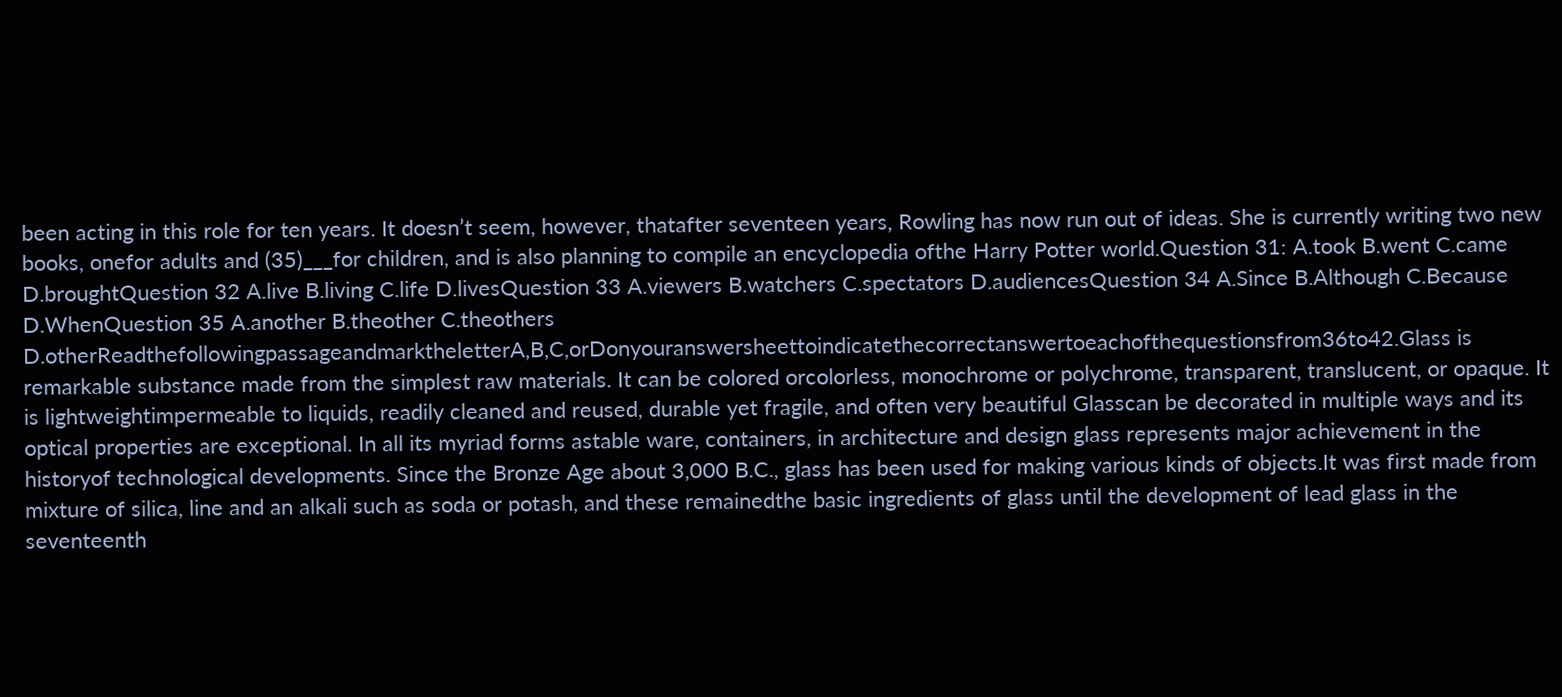been acting in this role for ten years. It doesn’t seem, however, thatafter seventeen years, Rowling has now run out of ideas. She is currently writing two new books, onefor adults and (35)___for children, and is also planning to compile an encyclopedia ofthe Harry Potter world.Question 31: A.took B.went C.came D.broughtQuestion 32 A.live B.living C.life D.livesQuestion 33 A.viewers B.watchers C.spectators D.audiencesQuestion 34 A.Since B.Although C.Because D.WhenQuestion 35 A.another B.theother C.theothers D.otherReadthefollowingpassageandmarktheletterA,B,C,orDonyouranswersheettoindicatethecorrectanswertoeachofthequestionsfrom36to42.Glass is remarkable substance made from the simplest raw materials. It can be colored orcolorless, monochrome or polychrome, transparent, translucent, or opaque. It is lightweightimpermeable to liquids, readily cleaned and reused, durable yet fragile, and often very beautiful Glasscan be decorated in multiple ways and its optical properties are exceptional. In all its myriad forms astable ware, containers, in architecture and design glass represents major achievement in the historyof technological developments. Since the Bronze Age about 3,000 B.C., glass has been used for making various kinds of objects.It was first made from mixture of silica, line and an alkali such as soda or potash, and these remainedthe basic ingredients of glass until the development of lead glass in the seventeenth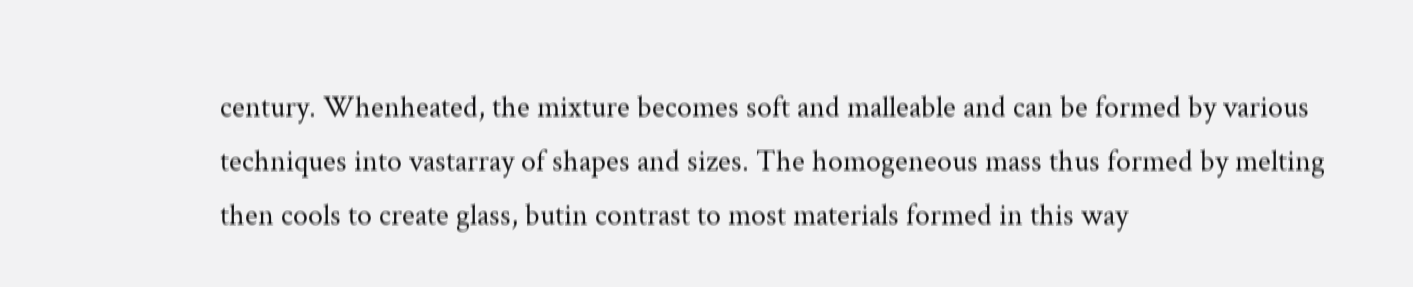century. Whenheated, the mixture becomes soft and malleable and can be formed by various techniques into vastarray of shapes and sizes. The homogeneous mass thus formed by melting then cools to create glass, butin contrast to most materials formed in this way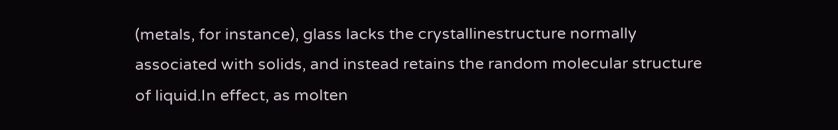(metals, for instance), glass lacks the crystallinestructure normally associated with solids, and instead retains the random molecular structure of liquid.In effect, as molten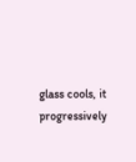glass cools, it progressively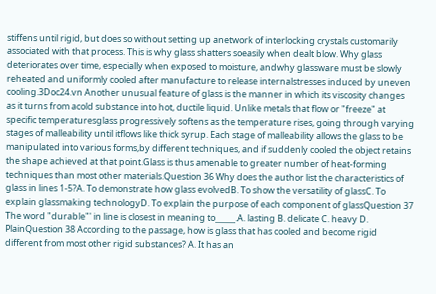stiffens until rigid, but does so without setting up anetwork of interlocking crystals customarily associated with that process. This is why glass shatters soeasily when dealt blow. Why glass deteriorates over time, especially when exposed to moisture, andwhy glassware must be slowly reheated and uniformly cooled after manufacture to release internalstresses induced by uneven cooling.3Doc24.vn Another unusual feature of glass is the manner in which its viscosity changes as it turns from acold substance into hot, ductile liquid. Unlike metals that flow or "freeze" at specific temperaturesglass progressively softens as the temperature rises, going through varying stages of malleability until itflows like thick syrup. Each stage of malleability allows the glass to be manipulated into various forms,by different techniques, and if suddenly cooled the object retains the shape achieved at that point.Glass is thus amenable to greater number of heat-forming techniques than most other materials.Question 36 Why does the author list the characteristics of glass in lines 1-5?A. To demonstrate how glass evolvedB. To show the versatility of glassC. To explain glassmaking technologyD. To explain the purpose of each component of glassQuestion 37 The word "durable"' in line is closest in meaning to_____.A. lasting B. delicate C. heavy D. PlainQuestion 38 According to the passage, how is glass that has cooled and become rigid different from most other rigid substances? A. It has an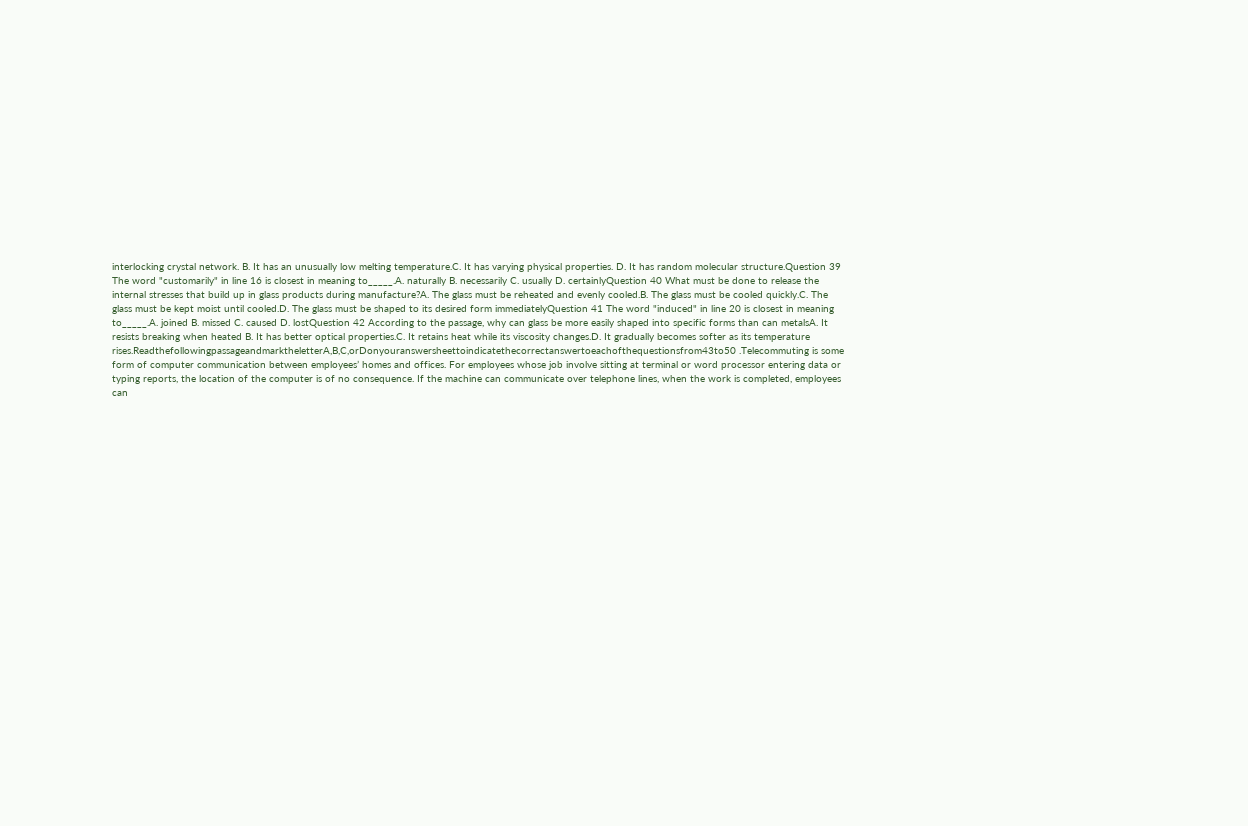interlocking crystal network. B. It has an unusually low melting temperature.C. It has varying physical properties. D. It has random molecular structure.Question 39 The word "customarily" in line 16 is closest in meaning to_____.A. naturally B. necessarily C. usually D. certainlyQuestion 40 What must be done to release the internal stresses that build up in glass products during manufacture?A. The glass must be reheated and evenly cooled.B. The glass must be cooled quickly.C. The glass must be kept moist until cooled.D. The glass must be shaped to its desired form immediatelyQuestion 41 The word "induced" in line 20 is closest in meaning to_____.A. joined B. missed C. caused D. lostQuestion 42 According to the passage, why can glass be more easily shaped into specific forms than can metalsA. It resists breaking when heated B. It has better optical properties.C. It retains heat while its viscosity changes.D. It gradually becomes softer as its temperature rises.ReadthefollowingpassageandmarktheletterA,B,C,orDonyouranswersheettoindicatethecorrectanswertoeachofthequestionsfrom43to50 .Telecommuting is some form of computer communication between employees’ homes and offices. For employees whose job involve sitting at terminal or word processor entering data or typing reports, the location of the computer is of no consequence. If the machine can communicate over telephone lines, when the work is completed, employees can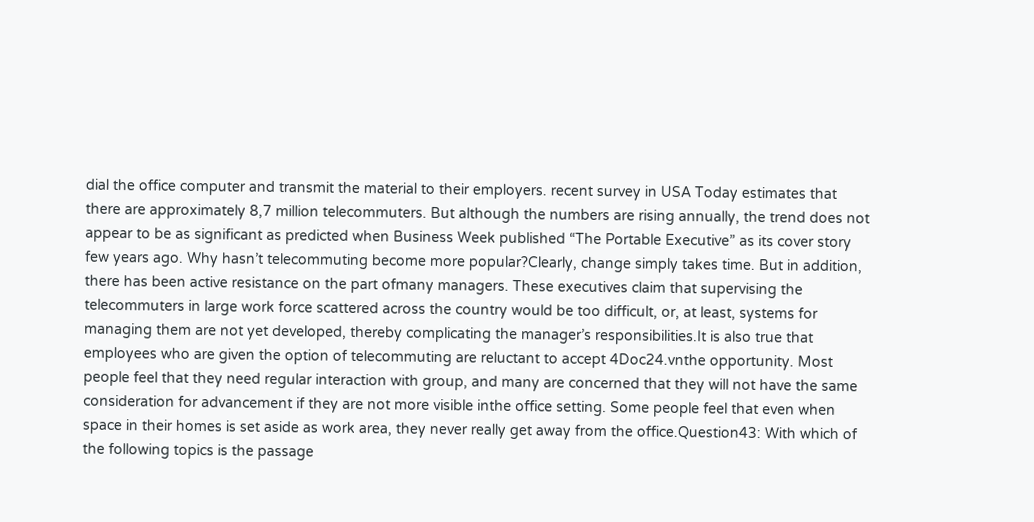dial the office computer and transmit the material to their employers. recent survey in USA Today estimates that there are approximately 8,7 million telecommuters. But although the numbers are rising annually, the trend does not appear to be as significant as predicted when Business Week published “The Portable Executive” as its cover story few years ago. Why hasn’t telecommuting become more popular?Clearly, change simply takes time. But in addition, there has been active resistance on the part ofmany managers. These executives claim that supervising the telecommuters in large work force scattered across the country would be too difficult, or, at least, systems for managing them are not yet developed, thereby complicating the manager’s responsibilities.It is also true that employees who are given the option of telecommuting are reluctant to accept 4Doc24.vnthe opportunity. Most people feel that they need regular interaction with group, and many are concerned that they will not have the same consideration for advancement if they are not more visible inthe office setting. Some people feel that even when space in their homes is set aside as work area, they never really get away from the office.Question43: With which of the following topics is the passage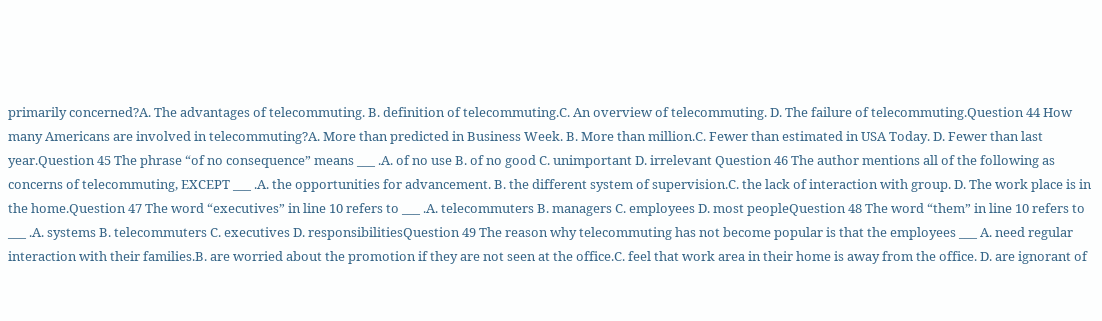primarily concerned?A. The advantages of telecommuting. B. definition of telecommuting.C. An overview of telecommuting. D. The failure of telecommuting.Question 44 How many Americans are involved in telecommuting?A. More than predicted in Business Week. B. More than million.C. Fewer than estimated in USA Today. D. Fewer than last year.Question 45 The phrase “of no consequence” means ___ .A. of no use B. of no good C. unimportant D. irrelevant Question 46 The author mentions all of the following as concerns of telecommuting, EXCEPT ___ .A. the opportunities for advancement. B. the different system of supervision.C. the lack of interaction with group. D. The work place is in the home.Question 47 The word “executives” in line 10 refers to ___ .A. telecommuters B. managers C. employees D. most peopleQuestion 48 The word “them” in line 10 refers to ___ .A. systems B. telecommuters C. executives D. responsibilitiesQuestion 49 The reason why telecommuting has not become popular is that the employees ___ A. need regular interaction with their families.B. are worried about the promotion if they are not seen at the office.C. feel that work area in their home is away from the office. D. are ignorant of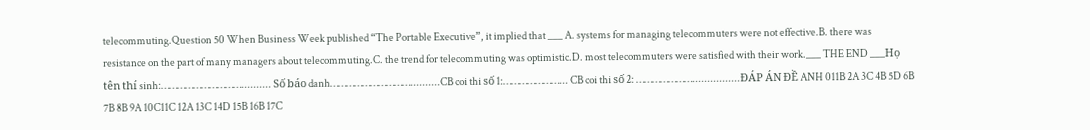telecommuting.Question 50 When Business Week published “The Portable Executive”, it implied that ___ A. systems for managing telecommuters were not effective.B. there was resistance on the part of many managers about telecommuting.C. the trend for telecommuting was optimistic.D. most telecommuters were satisfied with their work.___ THE END ___Họ tên thí sinh:………………………….......... Số báo danh…………………………..........CB coi thi số 1:…………………... CB coi thi số 2: …………………................ĐÁP ÁN ĐỀ ANH 011B 2A 3C 4B 5D 6B 7B 8B 9A 10C11C 12A 13C 14D 15B 16B 17C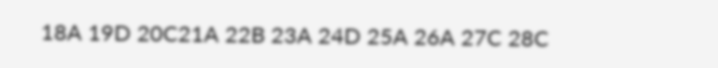18A 19D 20C21A 22B 23A 24D 25A 26A 27C 28C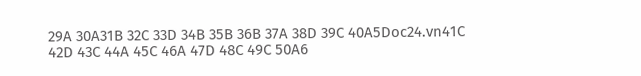29A 30A31B 32C 33D 34B 35B 36B 37A 38D 39C 40A5Doc24.vn41C 42D 43C 44A 45C 46A 47D 48C 49C 50A6